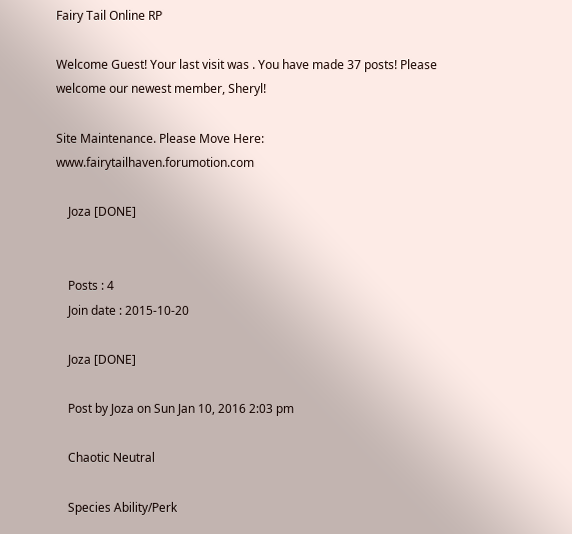Fairy Tail Online RP

Welcome Guest! Your last visit was . You have made 37 posts! Please welcome our newest member, Sheryl!

Site Maintenance. Please Move Here: www.fairytailhaven.forumotion.com

    Joza [DONE]


    Posts : 4
    Join date : 2015-10-20

    Joza [DONE]

    Post by Joza on Sun Jan 10, 2016 2:03 pm

    Chaotic Neutral

    Species Ability/Perk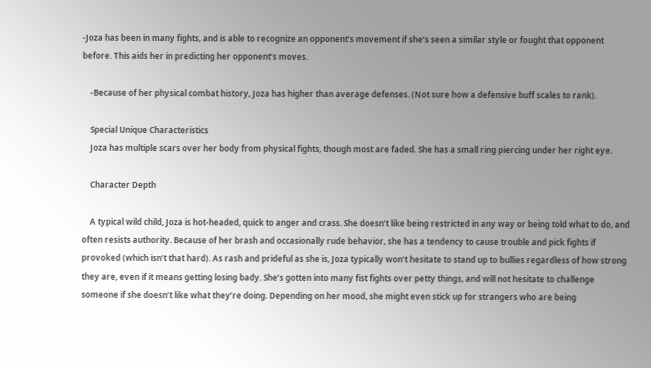-Joza has been in many fights, and is able to recognize an opponent’s movement if she’s seen a similar style or fought that opponent before. This aids her in predicting her opponent’s moves.

    -Because of her physical combat history, Joza has higher than average defenses. (Not sure how a defensive buff scales to rank).

    Special Unique Characteristics
    Joza has multiple scars over her body from physical fights, though most are faded. She has a small ring piercing under her right eye.

    Character Depth

    A typical wild child, Joza is hot-headed, quick to anger and crass. She doesn’t like being restricted in any way or being told what to do, and often resists authority. Because of her brash and occasionally rude behavior, she has a tendency to cause trouble and pick fights if provoked (which isn’t that hard). As rash and prideful as she is, Joza typically won’t hesitate to stand up to bullies regardless of how strong they are, even if it means getting losing bady. She’s gotten into many fist fights over petty things, and will not hesitate to challenge someone if she doesn’t like what they’re doing. Depending on her mood, she might even stick up for strangers who are being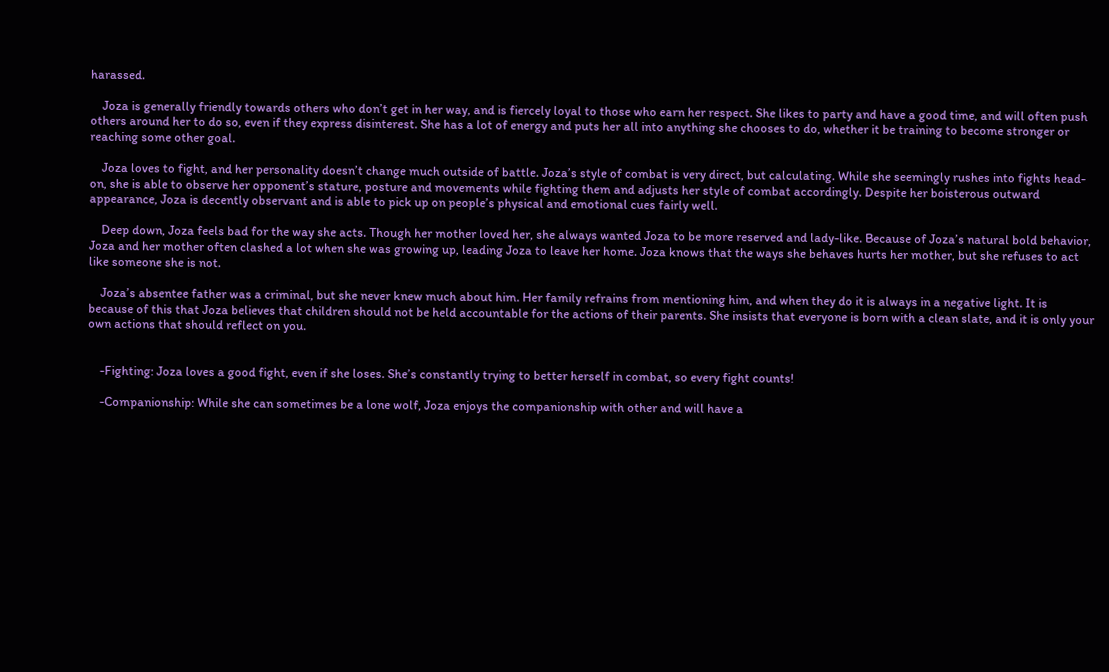harassed.

    Joza is generally friendly towards others who don’t get in her way, and is fiercely loyal to those who earn her respect. She likes to party and have a good time, and will often push others around her to do so, even if they express disinterest. She has a lot of energy and puts her all into anything she chooses to do, whether it be training to become stronger or reaching some other goal.

    Joza loves to fight, and her personality doesn’t change much outside of battle. Joza’s style of combat is very direct, but calculating. While she seemingly rushes into fights head-on, she is able to observe her opponent’s stature, posture and movements while fighting them and adjusts her style of combat accordingly. Despite her boisterous outward appearance, Joza is decently observant and is able to pick up on people’s physical and emotional cues fairly well.

    Deep down, Joza feels bad for the way she acts. Though her mother loved her, she always wanted Joza to be more reserved and lady-like. Because of Joza’s natural bold behavior, Joza and her mother often clashed a lot when she was growing up, leading Joza to leave her home. Joza knows that the ways she behaves hurts her mother, but she refuses to act like someone she is not.

    Joza’s absentee father was a criminal, but she never knew much about him. Her family refrains from mentioning him, and when they do it is always in a negative light. It is because of this that Joza believes that children should not be held accountable for the actions of their parents. She insists that everyone is born with a clean slate, and it is only your own actions that should reflect on you.


    -Fighting: Joza loves a good fight, even if she loses. She’s constantly trying to better herself in combat, so every fight counts!

    -Companionship: While she can sometimes be a lone wolf, Joza enjoys the companionship with other and will have a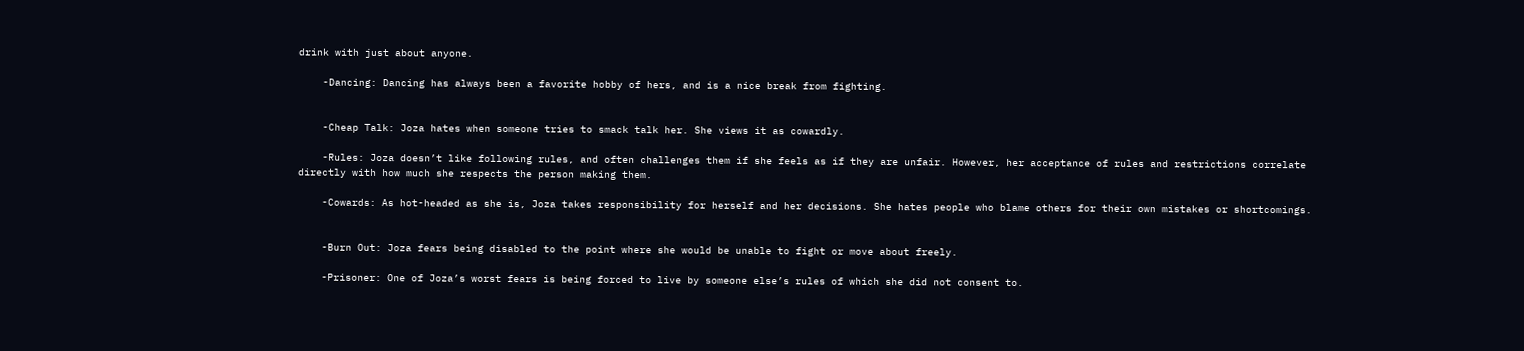drink with just about anyone.

    -Dancing: Dancing has always been a favorite hobby of hers, and is a nice break from fighting.


    -Cheap Talk: Joza hates when someone tries to smack talk her. She views it as cowardly.

    -Rules: Joza doesn’t like following rules, and often challenges them if she feels as if they are unfair. However, her acceptance of rules and restrictions correlate directly with how much she respects the person making them.

    -Cowards: As hot-headed as she is, Joza takes responsibility for herself and her decisions. She hates people who blame others for their own mistakes or shortcomings.


    -Burn Out: Joza fears being disabled to the point where she would be unable to fight or move about freely.

    -Prisoner: One of Joza’s worst fears is being forced to live by someone else’s rules of which she did not consent to.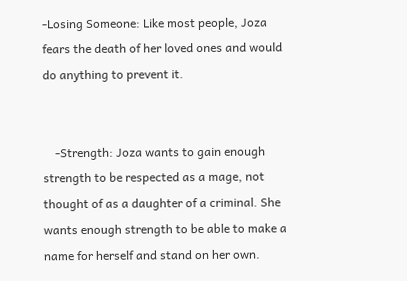-Losing Someone: Like most people, Joza fears the death of her loved ones and would do anything to prevent it.


    -Strength: Joza wants to gain enough strength to be respected as a mage, not thought of as a daughter of a criminal. She wants enough strength to be able to make a name for herself and stand on her own.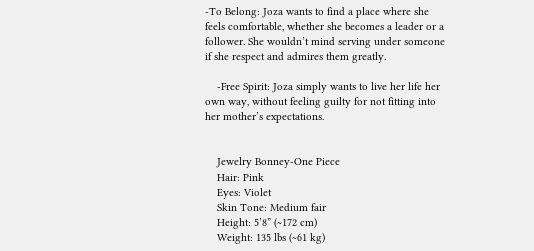-To Belong: Joza wants to find a place where she feels comfortable, whether she becomes a leader or a follower. She wouldn’t mind serving under someone if she respect and admires them greatly.

    -Free Spirit: Joza simply wants to live her life her own way, without feeling guilty for not fitting into her mother’s expectations.


    Jewelry Bonney-One Piece
    Hair: Pink
    Eyes: Violet
    Skin Tone: Medium fair
    Height: 5’8” (~172 cm)
    Weight: 135 lbs (~61 kg)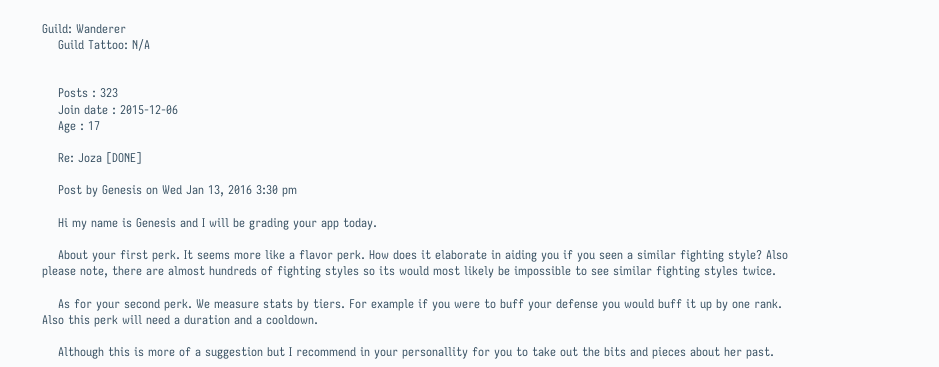Guild: Wanderer
    Guild Tattoo: N/A


    Posts : 323
    Join date : 2015-12-06
    Age : 17

    Re: Joza [DONE]

    Post by Genesis on Wed Jan 13, 2016 3:30 pm

    Hi my name is Genesis and I will be grading your app today.

    About your first perk. It seems more like a flavor perk. How does it elaborate in aiding you if you seen a similar fighting style? Also please note, there are almost hundreds of fighting styles so its would most likely be impossible to see similar fighting styles twice.

    As for your second perk. We measure stats by tiers. For example if you were to buff your defense you would buff it up by one rank. Also this perk will need a duration and a cooldown.

    Although this is more of a suggestion but I recommend in your personallity for you to take out the bits and pieces about her past.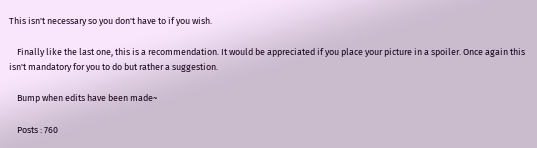This isn't necessary so you don't have to if you wish.

    Finally like the last one, this is a recommendation. It would be appreciated if you place your picture in a spoiler. Once again this isn't mandatory for you to do but rather a suggestion.

    Bump when edits have been made~

    Posts : 760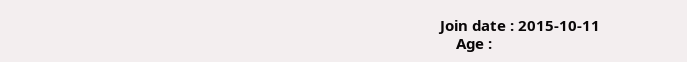Join date : 2015-10-11
    Age :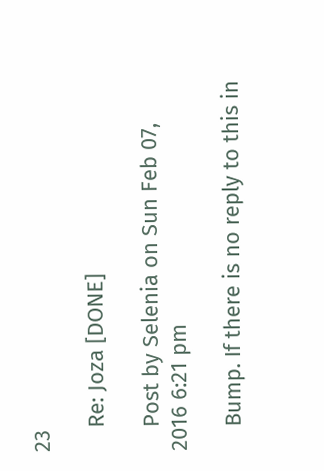23

    Re: Joza [DONE]

    Post by Selenia on Sun Feb 07, 2016 6:21 pm

    Bump. If there is no reply to this in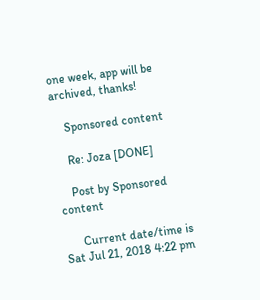one week, app will be archived, thanks!

    Sponsored content

    Re: Joza [DONE]

    Post by Sponsored content

      Current date/time is Sat Jul 21, 2018 4:22 pm